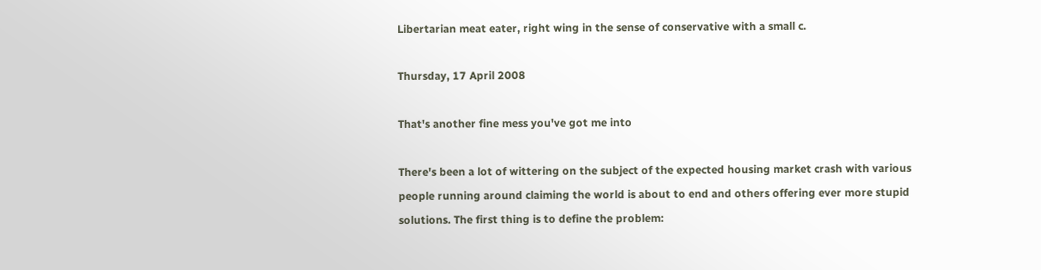Libertarian meat eater, right wing in the sense of conservative with a small c.

Thursday, 17 April 2008

That's another fine mess you've got me into

There's been a lot of wittering on the subject of the expected housing market crash with various people running around claiming the world is about to end and others offering ever more stupid solutions. The first thing is to define the problem: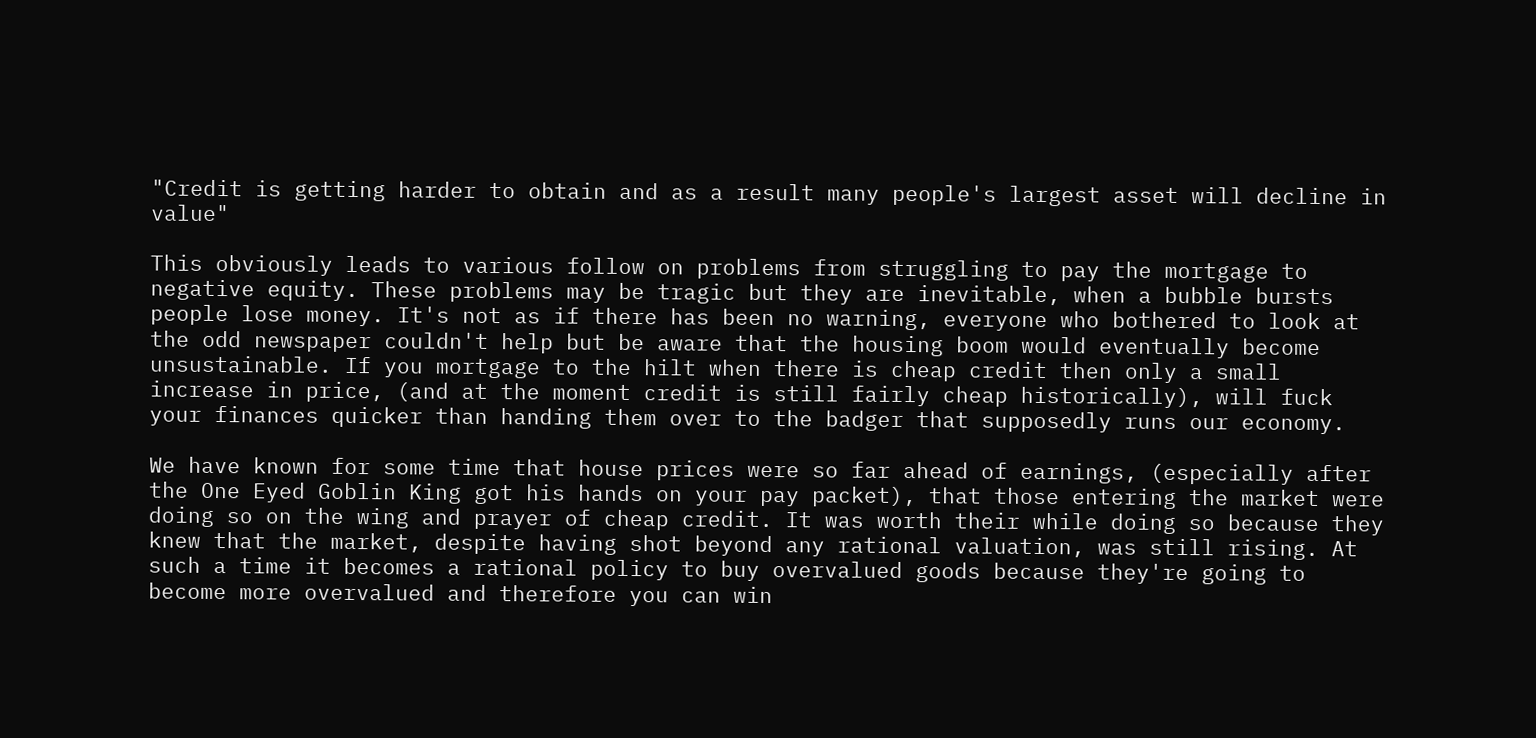"Credit is getting harder to obtain and as a result many people's largest asset will decline in value"

This obviously leads to various follow on problems from struggling to pay the mortgage to negative equity. These problems may be tragic but they are inevitable, when a bubble bursts people lose money. It's not as if there has been no warning, everyone who bothered to look at the odd newspaper couldn't help but be aware that the housing boom would eventually become unsustainable. If you mortgage to the hilt when there is cheap credit then only a small increase in price, (and at the moment credit is still fairly cheap historically), will fuck your finances quicker than handing them over to the badger that supposedly runs our economy.

We have known for some time that house prices were so far ahead of earnings, (especially after the One Eyed Goblin King got his hands on your pay packet), that those entering the market were doing so on the wing and prayer of cheap credit. It was worth their while doing so because they knew that the market, despite having shot beyond any rational valuation, was still rising. At such a time it becomes a rational policy to buy overvalued goods because they're going to become more overvalued and therefore you can win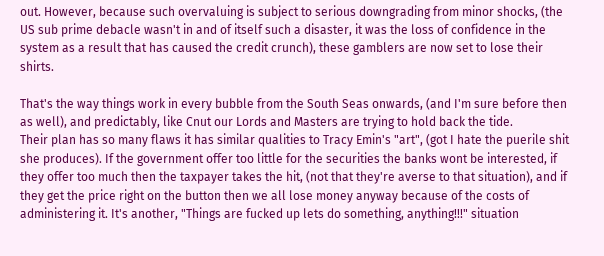out. However, because such overvaluing is subject to serious downgrading from minor shocks, (the US sub prime debacle wasn't in and of itself such a disaster, it was the loss of confidence in the system as a result that has caused the credit crunch), these gamblers are now set to lose their shirts.

That's the way things work in every bubble from the South Seas onwards, (and I'm sure before then as well), and predictably, like Cnut our Lords and Masters are trying to hold back the tide.
Their plan has so many flaws it has similar qualities to Tracy Emin's "art", (got I hate the puerile shit she produces). If the government offer too little for the securities the banks wont be interested, if they offer too much then the taxpayer takes the hit, (not that they're averse to that situation), and if they get the price right on the button then we all lose money anyway because of the costs of administering it. It's another, "Things are fucked up lets do something, anything!!!" situation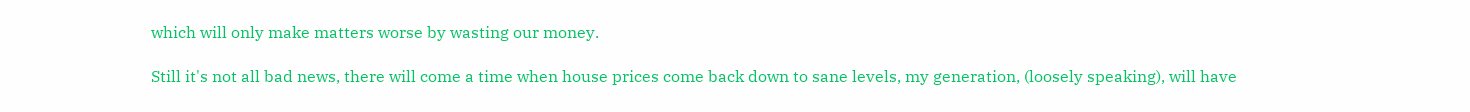which will only make matters worse by wasting our money.

Still it's not all bad news, there will come a time when house prices come back down to sane levels, my generation, (loosely speaking), will have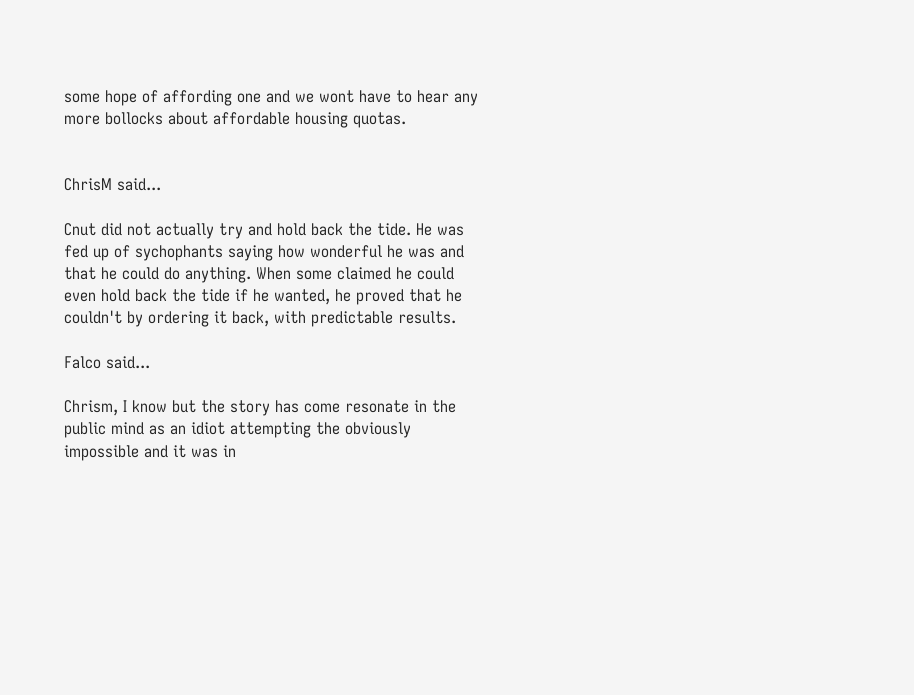some hope of affording one and we wont have to hear any more bollocks about affordable housing quotas.


ChrisM said...

Cnut did not actually try and hold back the tide. He was fed up of sychophants saying how wonderful he was and that he could do anything. When some claimed he could even hold back the tide if he wanted, he proved that he couldn't by ordering it back, with predictable results.

Falco said...

Chrism, I know but the story has come resonate in the public mind as an idiot attempting the obviously impossible and it was in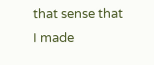that sense that I made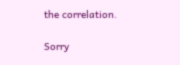the correlation.

Sorry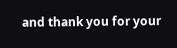and thank you for your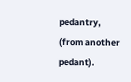pedantry, (from another pedant).